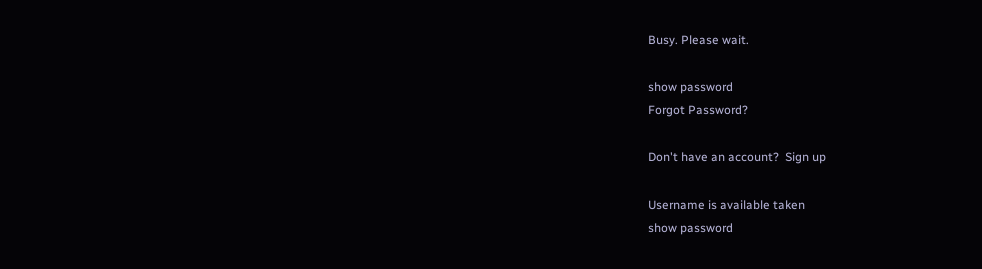Busy. Please wait.

show password
Forgot Password?

Don't have an account?  Sign up

Username is available taken
show password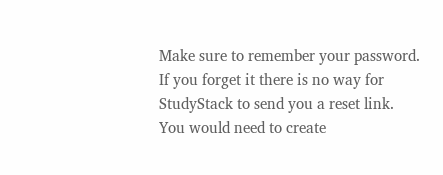Make sure to remember your password. If you forget it there is no way for StudyStack to send you a reset link. You would need to create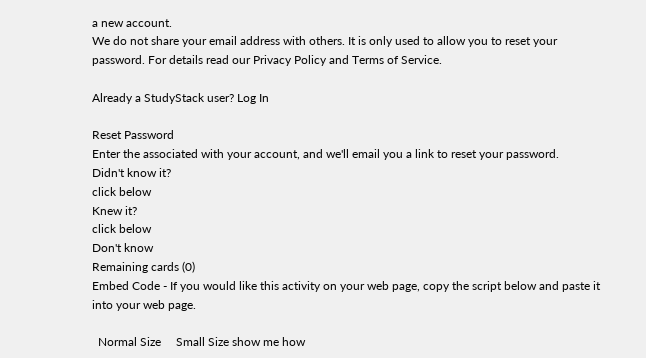a new account.
We do not share your email address with others. It is only used to allow you to reset your password. For details read our Privacy Policy and Terms of Service.

Already a StudyStack user? Log In

Reset Password
Enter the associated with your account, and we'll email you a link to reset your password.
Didn't know it?
click below
Knew it?
click below
Don't know
Remaining cards (0)
Embed Code - If you would like this activity on your web page, copy the script below and paste it into your web page.

  Normal Size     Small Size show me how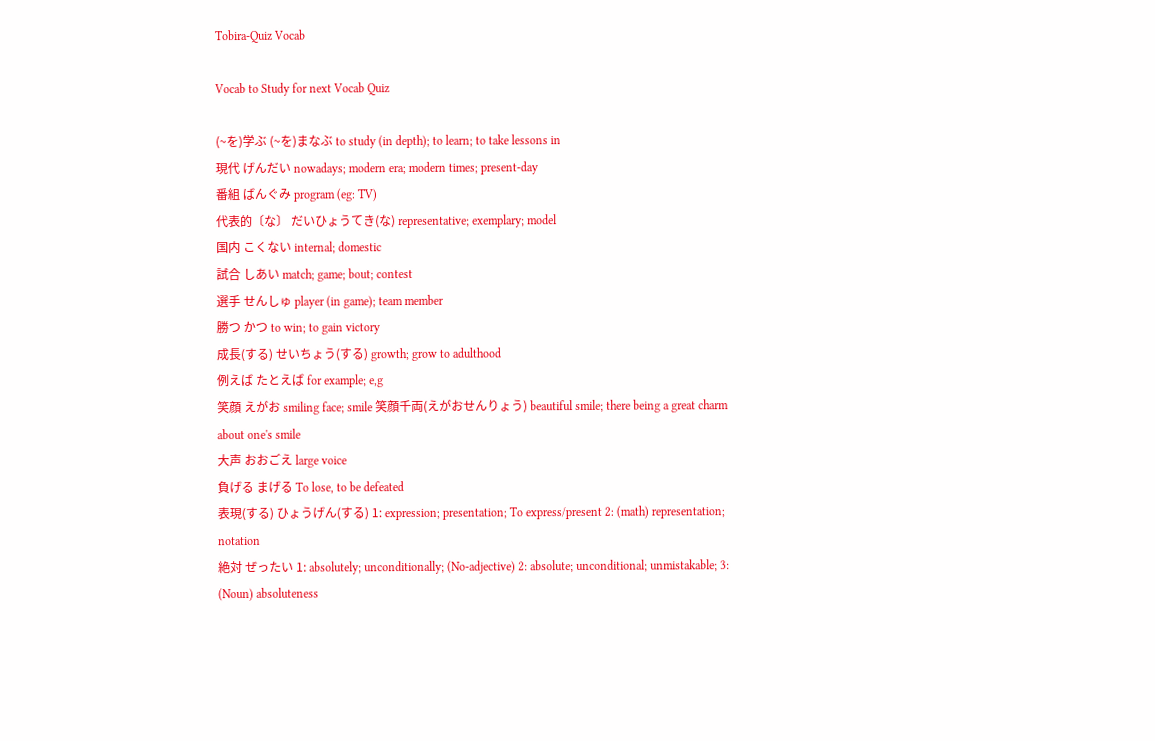Tobira-Quiz Vocab

Vocab to Study for next Vocab Quiz

(~を)学ぶ (~を)まなぶ to study (in depth); to learn; to take lessons in
現代 げんだい nowadays; modern era; modern times; present-day
番組 ばんぐみ program (eg: TV)
代表的〔な〕 だいひょうてき(な) representative; exemplary; model
国内 こくない internal; domestic
試合 しあい match; game; bout; contest
選手 せんしゅ player (in game); team member
勝つ かつ to win; to gain victory
成長(する) せいちょう(する) growth; grow to adulthood
例えば たとえば for example; e,g
笑顔 えがお smiling face; smile 笑顔千両(えがおせんりょう) beautiful smile; there being a great charm about one's smile
大声 おおごえ large voice
負げる まげる To lose, to be defeated
表現(する) ひょうげん(する) 1: expression; presentation; To express/present 2: (math) representation; notation
絶対 ぜったい 1: absolutely; unconditionally; (No-adjective) 2: absolute; unconditional; unmistakable; 3: (Noun) absoluteness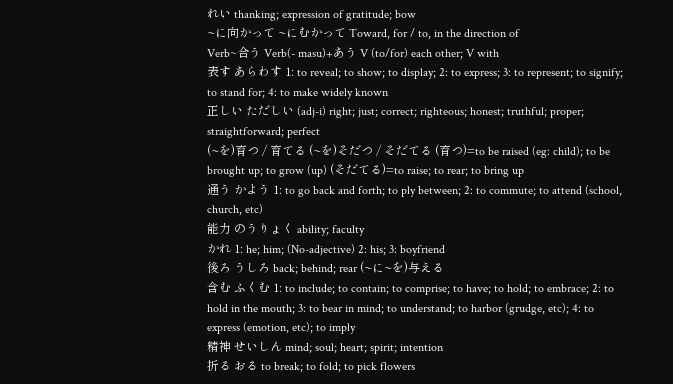れい thanking; expression of gratitude; bow
~に向かって ~にむかって Toward, for / to, in the direction of
Verb~合う Verb(- masu)+あう V (to/for) each other; V with
表す あらわす 1: to reveal; to show; to display; 2: to express; 3: to represent; to signify; to stand for; 4: to make widely known
正しい ただしい (adj-i) right; just; correct; righteous; honest; truthful; proper; straightforward; perfect
(~を)育つ / 育てる (~を)そだつ / そだてる (育つ)=to be raised (eg: child); to be brought up; to grow (up) (そだてる)=to raise; to rear; to bring up
通う かよう 1: to go back and forth; to ply between; 2: to commute; to attend (school, church, etc)
能力 のうりょく ability; faculty
かれ 1: he; him; (No-adjective) 2: his; 3: boyfriend
後ろ うしろ back; behind; rear (~に~を)与える
含む ふくむ 1: to include; to contain; to comprise; to have; to hold; to embrace; 2: to hold in the mouth; 3: to bear in mind; to understand; to harbor (grudge, etc); 4: to express (emotion, etc); to imply
精神 せいしん mind; soul; heart; spirit; intention
折る おる to break; to fold; to pick flowers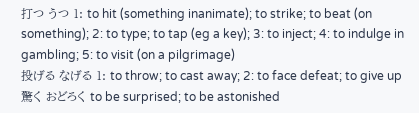打つ うつ 1: to hit (something inanimate); to strike; to beat (on something); 2: to type; to tap (eg a key); 3: to inject; 4: to indulge in gambling; 5: to visit (on a pilgrimage)
投げる なげる 1: to throw; to cast away; 2: to face defeat; to give up
驚く おどろく to be surprised; to be astonished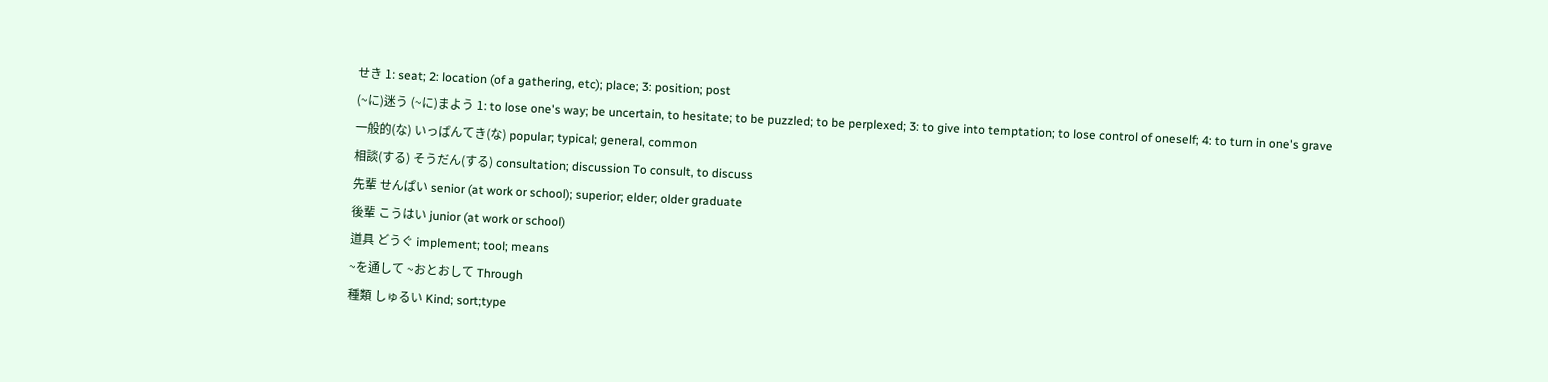せき 1: seat; 2: location (of a gathering, etc); place; 3: position; post
(~に)迷う (~に)まよう 1: to lose one's way; be uncertain, to hesitate; to be puzzled; to be perplexed; 3: to give into temptation; to lose control of oneself; 4: to turn in one's grave
一般的(な) いっぱんてき(な) popular; typical; general, common
相談(する) そうだん(する) consultation; discussion To consult, to discuss
先輩 せんぱい senior (at work or school); superior; elder; older graduate
後輩 こうはい junior (at work or school)
道具 どうぐ implement; tool; means
~を通して ~おとおして Through
種類 しゅるい Kind; sort;type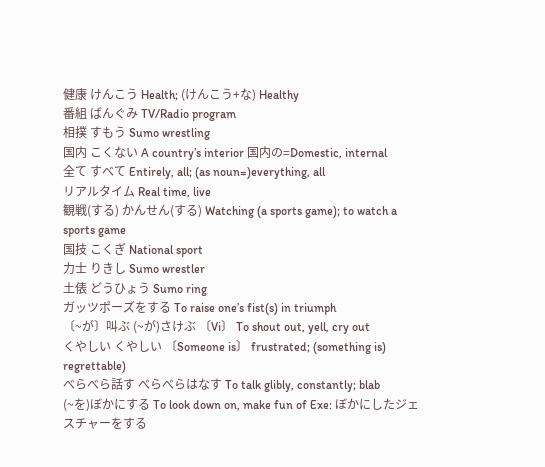健康 けんこう Health; (けんこう+な) Healthy
番組 ばんぐみ TV/Radio program
相撲 すもう Sumo wrestling
国内 こくない A country’s interior 国内の=Domestic, internal
全て すべて Entirely, all; (as noun=)everything, all
リアルタイム Real time, live
観戦(する) かんせん(する) Watching (a sports game); to watch a sports game
国技 こくぎ National sport
力士 りきし Sumo wrestler
土俵 どうひょう Sumo ring
ガッツポーズをする To raise one’s fist(s) in triumph
〔~が〕叫ぶ (~が)さけぶ 〔Vi〕 To shout out, yell, cry out
くやしい くやしい 〔Someone is〕 frustrated; (something is) regrettable)
べらべら話す べらべらはなす To talk glibly, constantly; blab
(~を)ぼかにする To look down on, make fun of Exe: ぼかにしたジェスチャーをする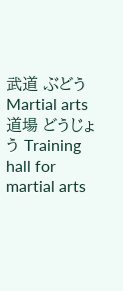武道 ぶどう Martial arts
道場 どうじょう Training hall for martial arts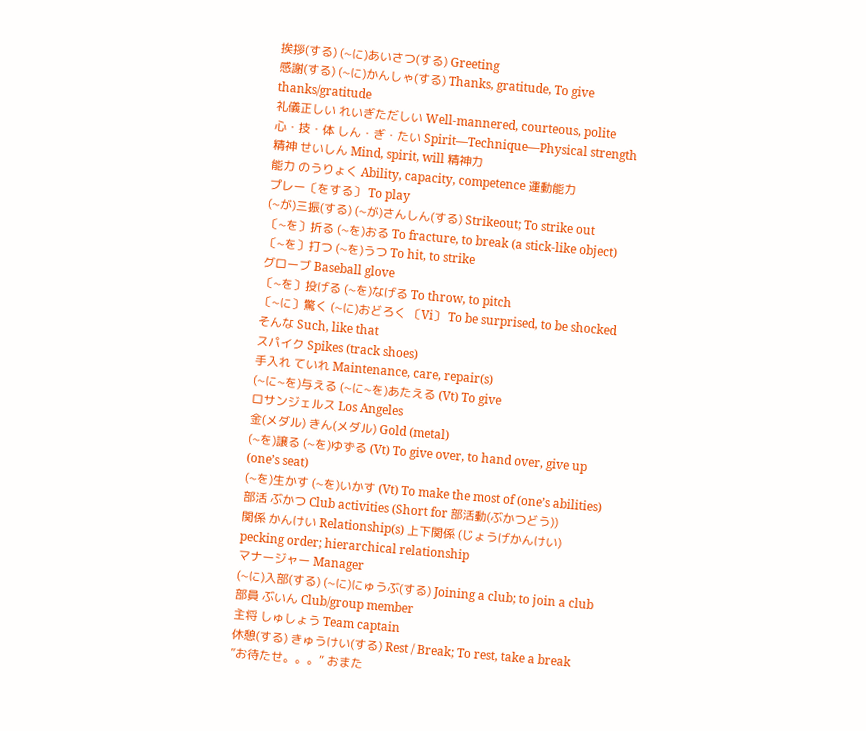挨拶(する) (~に)あいさつ(する) Greeting
感謝(する) (~に)かんしゃ(する) Thanks, gratitude, To give thanks/gratitude
礼儀正しい れいぎただしい Well-mannered, courteous, polite
心・技・体 しん・ぎ・たい Spirit—Technique—Physical strength
精神 せいしん Mind, spirit, will 精神力
能力 のうりょく Ability, capacity, competence 運動能力
プレー〔をする〕 To play
(~が)三振(する) (~が)さんしん(する) Strikeout; To strike out
〔~を〕折る (~を)おる To fracture, to break (a stick-like object)
〔~を〕打つ (~を)うつ To hit, to strike
グローブ Baseball glove
〔~を〕投げる (~を)なげる To throw, to pitch
〔~に〕驚く (~に)おどろく 〔Vi〕 To be surprised, to be shocked
そんな Such, like that
スパイク Spikes (track shoes)
手入れ ていれ Maintenance, care, repair(s)
(~に~を)与える (~に~を)あたえる (Vt) To give
ロサンジェルス Los Angeles
金(メダル) きん(メダル) Gold (metal)
(~を)譲る (~を)ゆずる (Vt) To give over, to hand over, give up (one’s seat)
(~を)生かす (~を)いかす (Vt) To make the most of (one’s abilities)
部活 ぶかつ Club activities (Short for 部活動(ぶかつどう))
関係 かんけい Relationship(s) 上下関係 (じょうげかんけい) pecking order; hierarchical relationship
マナージャー Manager
(~に)入部(する) (~に)にゅうぶ(する) Joining a club; to join a club
部員 ぶいん Club/group member
主将 しゅしょう Team captain
休憩(する) きゅうけい(する) Rest / Break; To rest, take a break
”お待たせ。。。“ おまた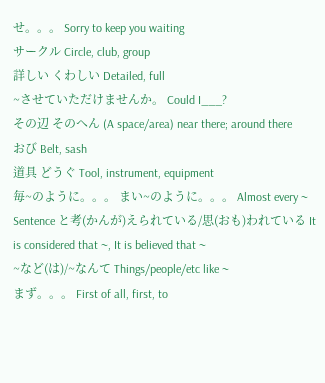せ。。。 Sorry to keep you waiting
サークル Circle, club, group
詳しい くわしい Detailed, full
~させていただけませんか。 Could I___?
その辺 そのへん (A space/area) near there; around there
おび Belt, sash
道具 どうぐ Tool, instrument, equipment
毎~のように。。。 まい~のように。。。 Almost every ~
Sentence と考(かんが)えられている/思(おも)われている It is considered that ~, It is believed that ~
~など(は)/~なんて Things/people/etc like ~
まず。。。 First of all, first, to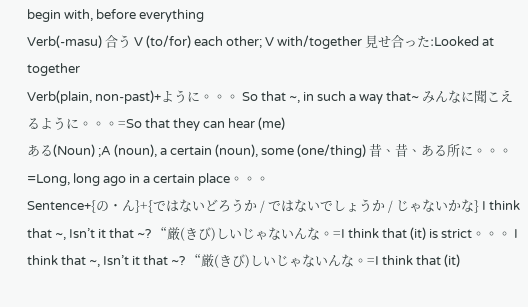begin with, before everything
Verb(-masu) 合う V (to/for) each other; V with/together 見せ合った:Looked at together
Verb(plain, non-past)+ように。。。 So that ~, in such a way that~ みんなに聞こえるように。。。=So that they can hear (me)
ある(Noun) ;A (noun), a certain (noun), some (one/thing) 昔、昔、ある所に。。。=Long, long ago in a certain place。。。
Sentence+{の・ん}+{ではないどろうか / ではないでしょうか / じゃないかな} I think that ~, Isn’t it that ~? “厳(きび)しいじゃないんな。=I think that (it) is strict。。。 I think that ~, Isn’t it that ~? “厳(きび)しいじゃないんな。=I think that (it)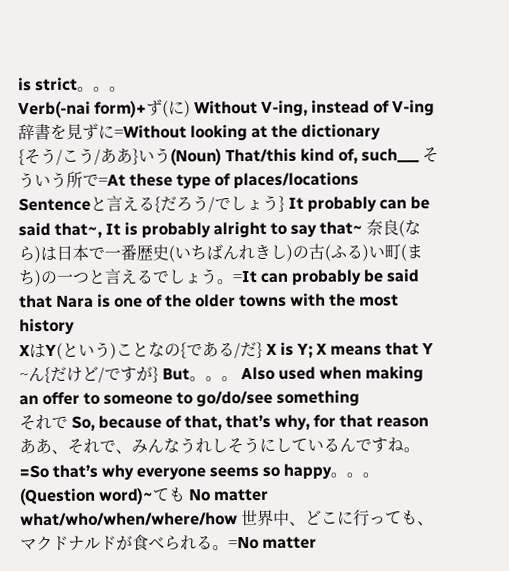is strict。。。
Verb(-nai form)+ず(に) Without V-ing, instead of V-ing 辞書を見ずに=Without looking at the dictionary
{そう/こう/ああ}いう(Noun) That/this kind of, such___ そういう所で=At these type of places/locations
Sentenceと言える{だろう/でしょう} It probably can be said that~, It is probably alright to say that~ 奈良(なら)は日本で一番歴史(いちばんれきし)の古(ふる)い町(まち)の一つと言えるでしょう。=It can probably be said that Nara is one of the older towns with the most history
XはY(という)ことなの{である/だ} X is Y; X means that Y
~ん{だけど/ですが} But。。。 Also used when making an offer to someone to go/do/see something
それで So, because of that, that’s why, for that reason ああ、それで、みんなうれしそうにしているんですね。=So that’s why everyone seems so happy。。。
(Question word)~ても No matter what/who/when/where/how 世界中、どこに行っても、マクドナルドが食べられる。=No matter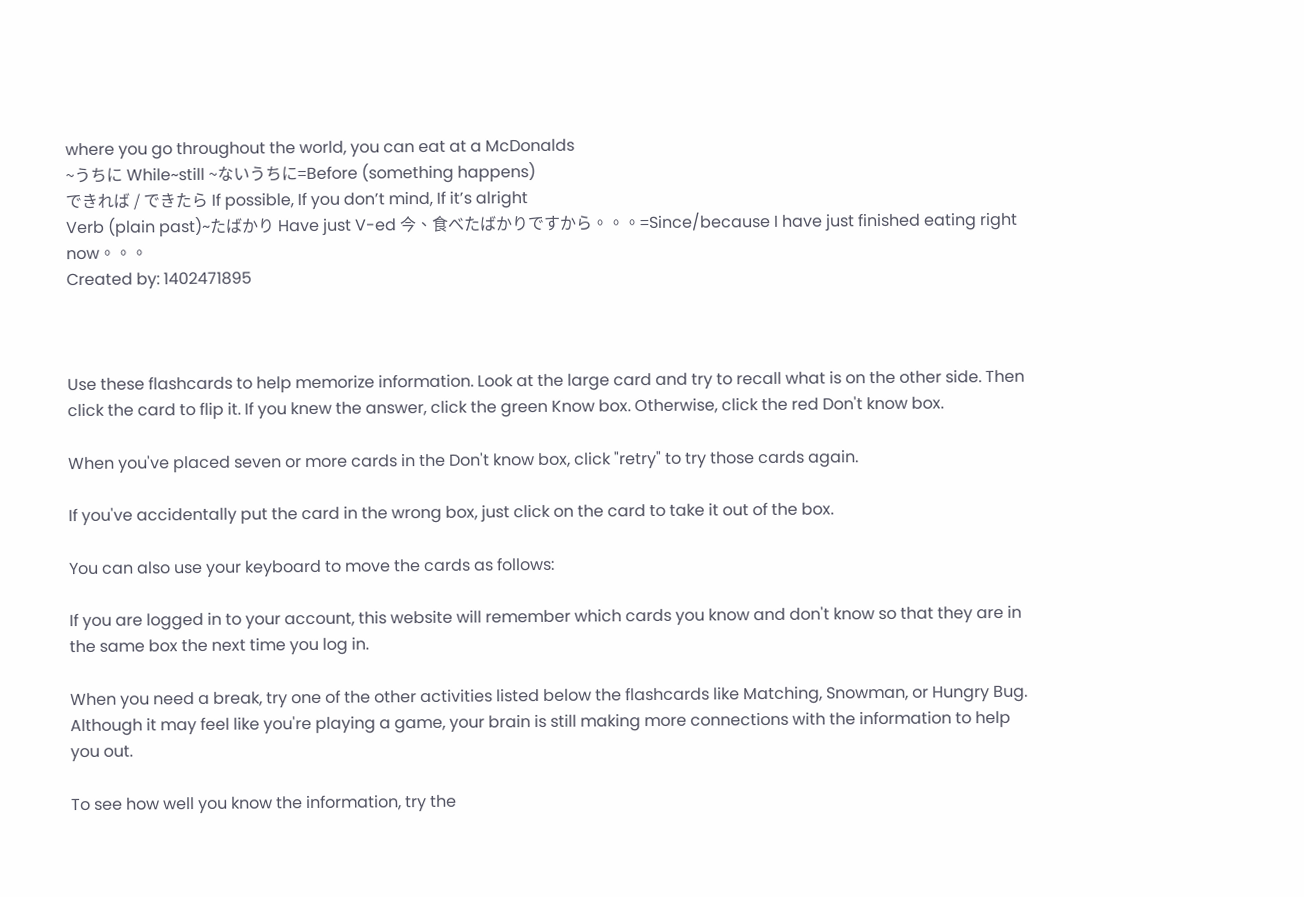where you go throughout the world, you can eat at a McDonalds
~うちに While~still ~ないうちに=Before (something happens)
できれば / できたら If possible, If you don’t mind, If it’s alright
Verb (plain past)~たばかり Have just V-ed 今、食べたばかりですから。。。=Since/because I have just finished eating right now。。。
Created by: 1402471895



Use these flashcards to help memorize information. Look at the large card and try to recall what is on the other side. Then click the card to flip it. If you knew the answer, click the green Know box. Otherwise, click the red Don't know box.

When you've placed seven or more cards in the Don't know box, click "retry" to try those cards again.

If you've accidentally put the card in the wrong box, just click on the card to take it out of the box.

You can also use your keyboard to move the cards as follows:

If you are logged in to your account, this website will remember which cards you know and don't know so that they are in the same box the next time you log in.

When you need a break, try one of the other activities listed below the flashcards like Matching, Snowman, or Hungry Bug. Although it may feel like you're playing a game, your brain is still making more connections with the information to help you out.

To see how well you know the information, try the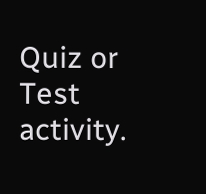Quiz or Test activity.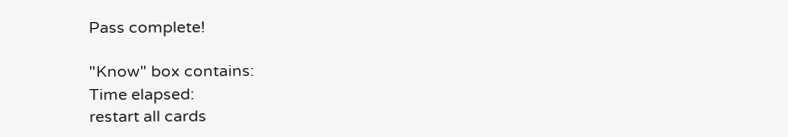Pass complete!

"Know" box contains:
Time elapsed:
restart all cards